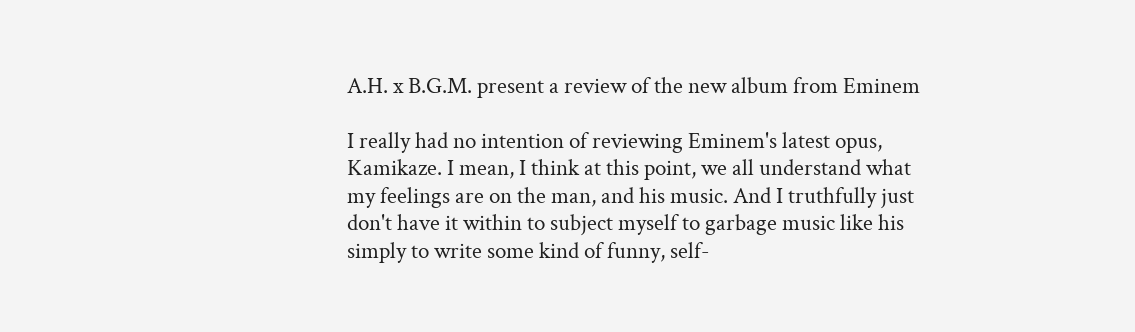A.H. x B.G.M. present a review of the new album from Eminem

I really had no intention of reviewing Eminem's latest opus, Kamikaze. I mean, I think at this point, we all understand what my feelings are on the man, and his music. And I truthfully just don't have it within to subject myself to garbage music like his simply to write some kind of funny, self-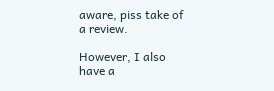aware, piss take of a review.

However, I also have a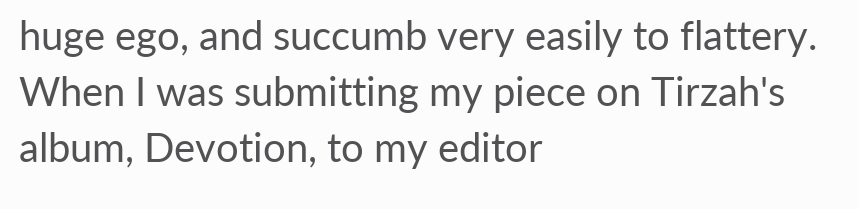huge ego, and succumb very easily to flattery. When I was submitting my piece on Tirzah's album, Devotion, to my editor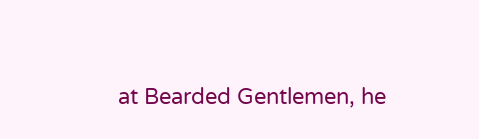at Bearded Gentlemen, he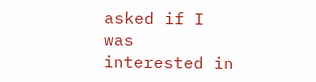asked if I was interested in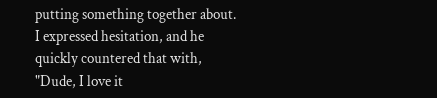putting something together about. I expressed hesitation, and he quickly countered that with, "Dude, I love it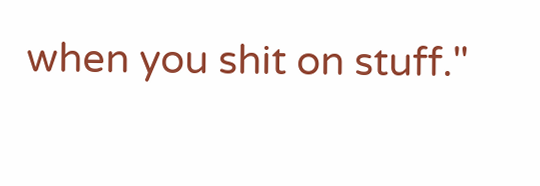when you shit on stuff."